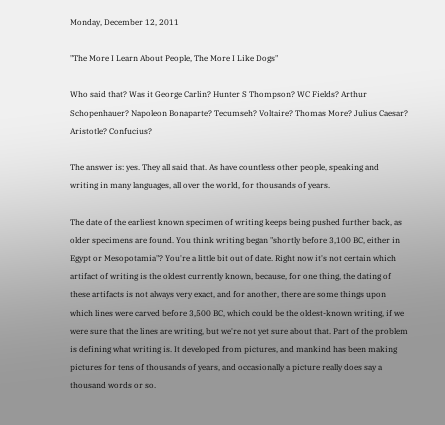Monday, December 12, 2011

"The More I Learn About People, The More I Like Dogs"

Who said that? Was it George Carlin? Hunter S Thompson? WC Fields? Arthur Schopenhauer? Napoleon Bonaparte? Tecumseh? Voltaire? Thomas More? Julius Caesar? Aristotle? Confucius?

The answer is: yes. They all said that. As have countless other people, speaking and writing in many languages, all over the world, for thousands of years.

The date of the earliest known specimen of writing keeps being pushed further back, as older specimens are found. You think writing began "shortly before 3,100 BC, either in Egypt or Mesopotamia"? You're a little bit out of date. Right now it's not certain which artifact of writing is the oldest currently known, because, for one thing, the dating of these artifacts is not always very exact, and for another, there are some things upon which lines were carved before 3,500 BC, which could be the oldest-known writing, if we were sure that the lines are writing, but we're not yet sure about that. Part of the problem is defining what writing is. It developed from pictures, and mankind has been making pictures for tens of thousands of years, and occasionally a picture really does say a thousand words or so.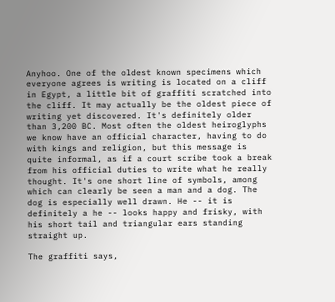Anyhoo. One of the oldest known specimens which everyone agrees is writing is located on a cliff in Egypt, a little bit of graffiti scratched into the cliff. It may actually be the oldest piece of writing yet discovered. It's definitely older than 3,200 BC. Most often the oldest heiroglyphs we know have an official character, having to do with kings and religion, but this message is quite informal, as if a court scribe took a break from his official duties to write what he really thought. It's one short line of symbols, among which can clearly be seen a man and a dog. The dog is especially well drawn. He -- it is definitely a he -- looks happy and frisky, with his short tail and triangular ears standing straight up.

The graffiti says,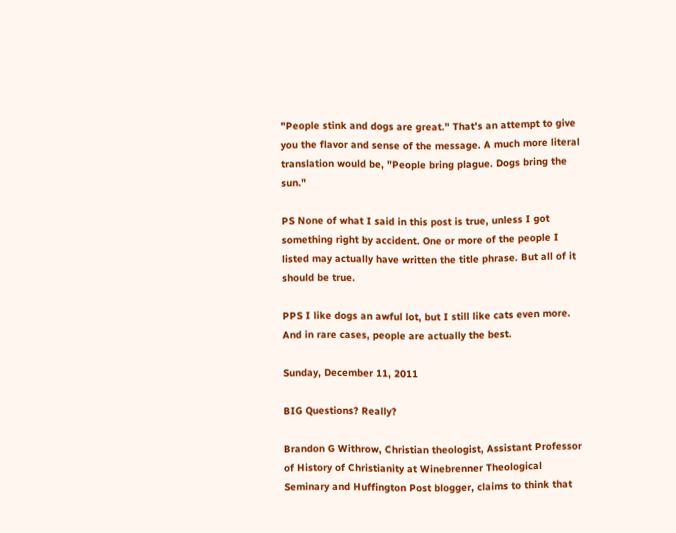"People stink and dogs are great." That's an attempt to give you the flavor and sense of the message. A much more literal translation would be, "People bring plague. Dogs bring the sun."

PS None of what I said in this post is true, unless I got something right by accident. One or more of the people I listed may actually have written the title phrase. But all of it should be true.

PPS I like dogs an awful lot, but I still like cats even more. And in rare cases, people are actually the best.

Sunday, December 11, 2011

BIG Questions? Really?

Brandon G Withrow, Christian theologist, Assistant Professor of History of Christianity at Winebrenner Theological Seminary and Huffington Post blogger, claims to think that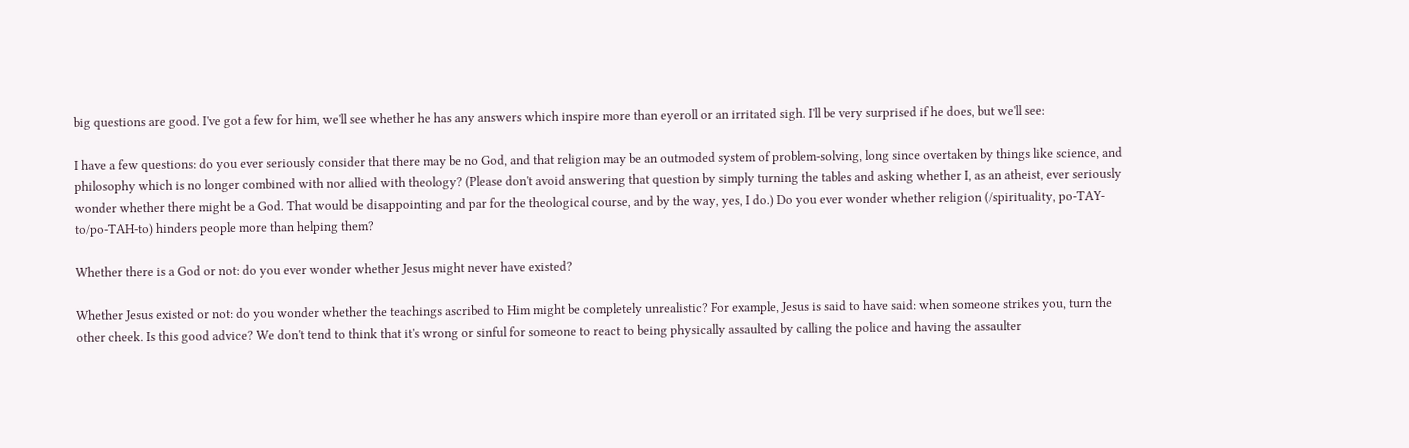big questions are good. I've got a few for him, we'll see whether he has any answers which inspire more than eyeroll or an irritated sigh. I'll be very surprised if he does, but we'll see:

I have a few questions: do you ever seriously consider that there may be no God, and that religion may be an outmoded system of problem-solving, long since overtaken by things like science, and philosophy which is no longer combined with nor allied with theology? (Please don't avoid answering that question by simply turning the tables and asking whether I, as an atheist, ever seriously wonder whether there might be a God. That would be disappointing and par for the theological course, and by the way, yes, I do.) Do you ever wonder whether religion (/spirituality, po-TAY-to/po-TAH-to) hinders people more than helping them?

Whether there is a God or not: do you ever wonder whether Jesus might never have existed?

Whether Jesus existed or not: do you wonder whether the teachings ascribed to Him might be completely unrealistic? For example, Jesus is said to have said: when someone strikes you, turn the other cheek. Is this good advice? We don't tend to think that it's wrong or sinful for someone to react to being physically assaulted by calling the police and having the assaulter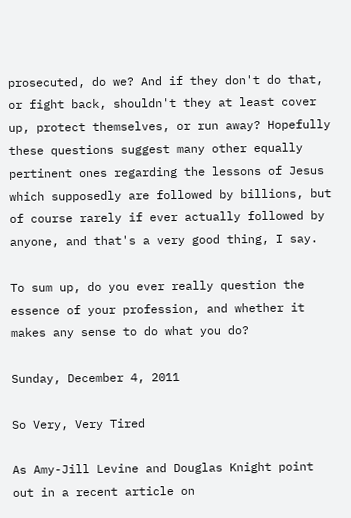prosecuted, do we? And if they don't do that, or fight back, shouldn't they at least cover up, protect themselves, or run away? Hopefully these questions suggest many other equally pertinent ones regarding the lessons of Jesus which supposedly are followed by billions, but of course rarely if ever actually followed by anyone, and that's a very good thing, I say.

To sum up, do you ever really question the essence of your profession, and whether it makes any sense to do what you do?

Sunday, December 4, 2011

So Very, Very Tired

As Amy-Jill Levine and Douglas Knight point out in a recent article on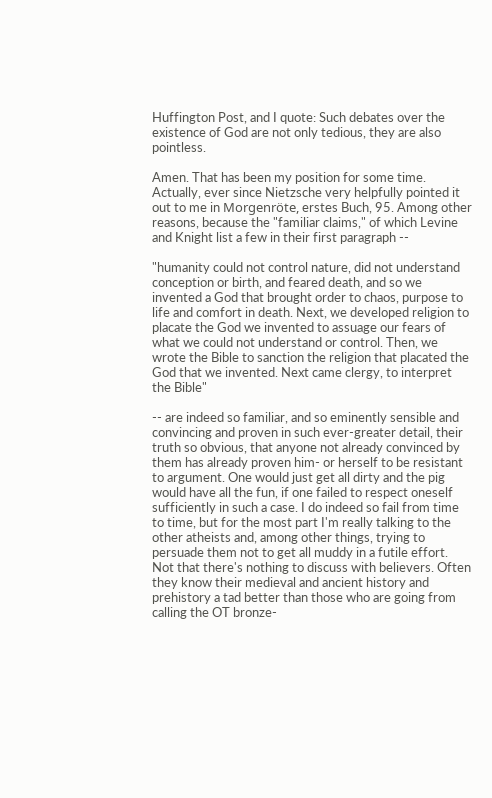Huffington Post, and I quote: Such debates over the existence of God are not only tedious, they are also pointless.

Amen. That has been my position for some time. Actually, ever since Nietzsche very helpfully pointed it out to me in Morgenröte, erstes Buch, 95. Among other reasons, because the "familiar claims," of which Levine and Knight list a few in their first paragraph --

"humanity could not control nature, did not understand conception or birth, and feared death, and so we invented a God that brought order to chaos, purpose to life and comfort in death. Next, we developed religion to placate the God we invented to assuage our fears of what we could not understand or control. Then, we wrote the Bible to sanction the religion that placated the God that we invented. Next came clergy, to interpret the Bible"

-- are indeed so familiar, and so eminently sensible and convincing and proven in such ever-greater detail, their truth so obvious, that anyone not already convinced by them has already proven him- or herself to be resistant to argument. One would just get all dirty and the pig would have all the fun, if one failed to respect oneself sufficiently in such a case. I do indeed so fail from time to time, but for the most part I'm really talking to the other atheists and, among other things, trying to persuade them not to get all muddy in a futile effort. Not that there's nothing to discuss with believers. Often they know their medieval and ancient history and prehistory a tad better than those who are going from calling the OT bronze-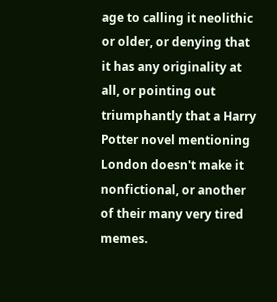age to calling it neolithic or older, or denying that it has any originality at all, or pointing out triumphantly that a Harry Potter novel mentioning London doesn't make it nonfictional, or another of their many very tired memes.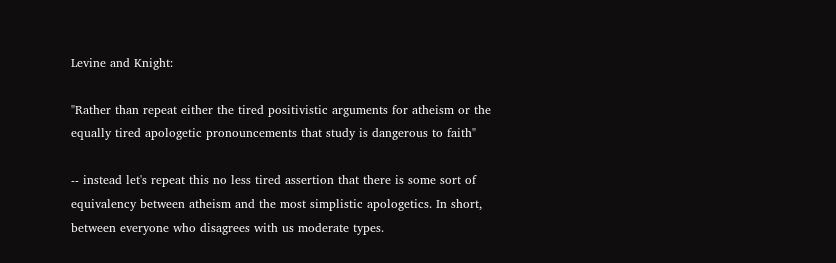Levine and Knight:

"Rather than repeat either the tired positivistic arguments for atheism or the equally tired apologetic pronouncements that study is dangerous to faith"

-- instead let's repeat this no less tired assertion that there is some sort of equivalency between atheism and the most simplistic apologetics. In short, between everyone who disagrees with us moderate types.